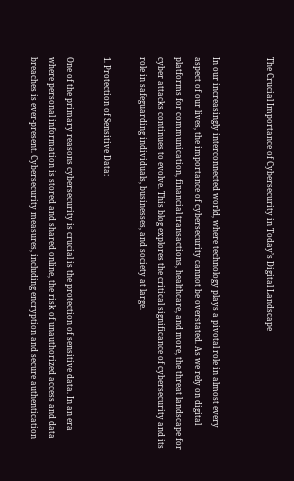The Crucial Importance of Cybersecurity in Today’s Digital Landscape


In our increasingly interconnected world, where technology plays a pivotal role in almost every aspect of our lives, the importance of cybersecurity cannot be overstated. As we rely on digital platforms for communication, financial transactions, healthcare, and more, the threat landscape for cyber attacks continues to evolve. This blog explores the critical significance of cybersecurity and its role in safeguarding individuals, businesses, and society at large.

1. Protection of Sensitive Data:

One of the primary reasons cybersecurity is crucial is the protection of sensitive data. In an era where personal information is stored and shared online, the risk of unauthorized access and data breaches is ever-present. Cybersecurity measures, including encryption and secure authentication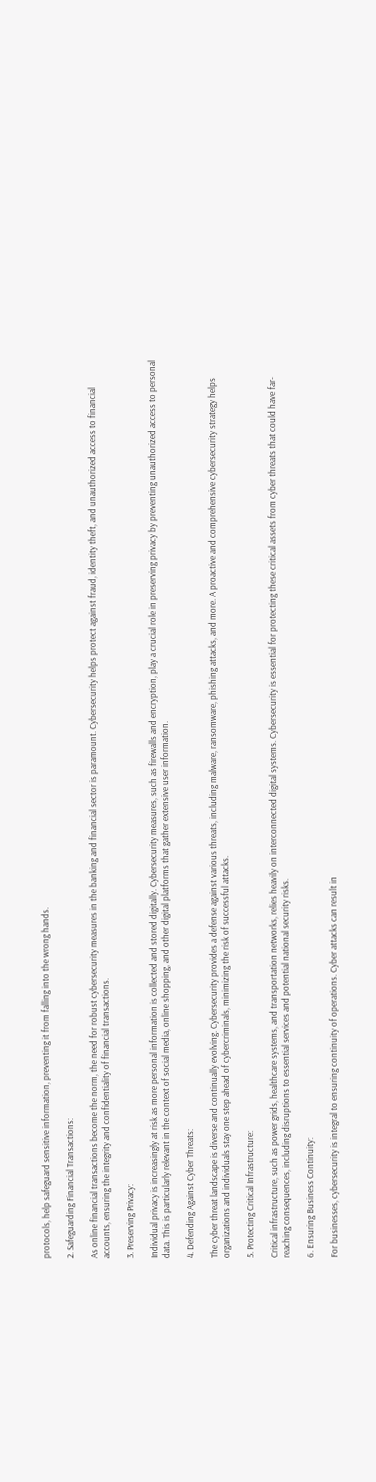protocols, help safeguard sensitive information, preventing it from falling into the wrong hands.

2. Safeguarding Financial Transactions:

As online financial transactions become the norm, the need for robust cybersecurity measures in the banking and financial sector is paramount. Cybersecurity helps protect against fraud, identity theft, and unauthorized access to financial accounts, ensuring the integrity and confidentiality of financial transactions.

3. Preserving Privacy:

Individual privacy is increasingly at risk as more personal information is collected and stored digitally. Cybersecurity measures, such as firewalls and encryption, play a crucial role in preserving privacy by preventing unauthorized access to personal data. This is particularly relevant in the context of social media, online shopping, and other digital platforms that gather extensive user information.

4. Defending Against Cyber Threats:

The cyber threat landscape is diverse and continually evolving. Cybersecurity provides a defense against various threats, including malware, ransomware, phishing attacks, and more. A proactive and comprehensive cybersecurity strategy helps organizations and individuals stay one step ahead of cybercriminals, minimizing the risk of successful attacks.

5. Protecting Critical Infrastructure:

Critical infrastructure, such as power grids, healthcare systems, and transportation networks, relies heavily on interconnected digital systems. Cybersecurity is essential for protecting these critical assets from cyber threats that could have far-reaching consequences, including disruptions to essential services and potential national security risks.

6. Ensuring Business Continuity:

For businesses, cybersecurity is integral to ensuring continuity of operations. Cyber attacks can result in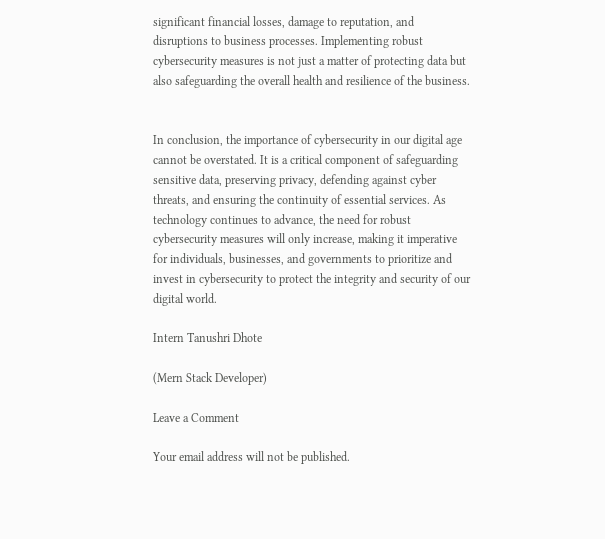significant financial losses, damage to reputation, and disruptions to business processes. Implementing robust cybersecurity measures is not just a matter of protecting data but also safeguarding the overall health and resilience of the business.


In conclusion, the importance of cybersecurity in our digital age cannot be overstated. It is a critical component of safeguarding sensitive data, preserving privacy, defending against cyber threats, and ensuring the continuity of essential services. As technology continues to advance, the need for robust cybersecurity measures will only increase, making it imperative for individuals, businesses, and governments to prioritize and invest in cybersecurity to protect the integrity and security of our digital world.

Intern Tanushri Dhote

(Mern Stack Developer)

Leave a Comment

Your email address will not be published.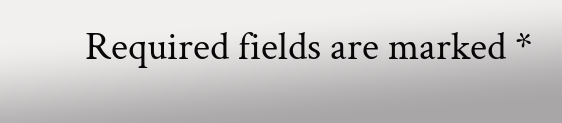Required fields are marked *